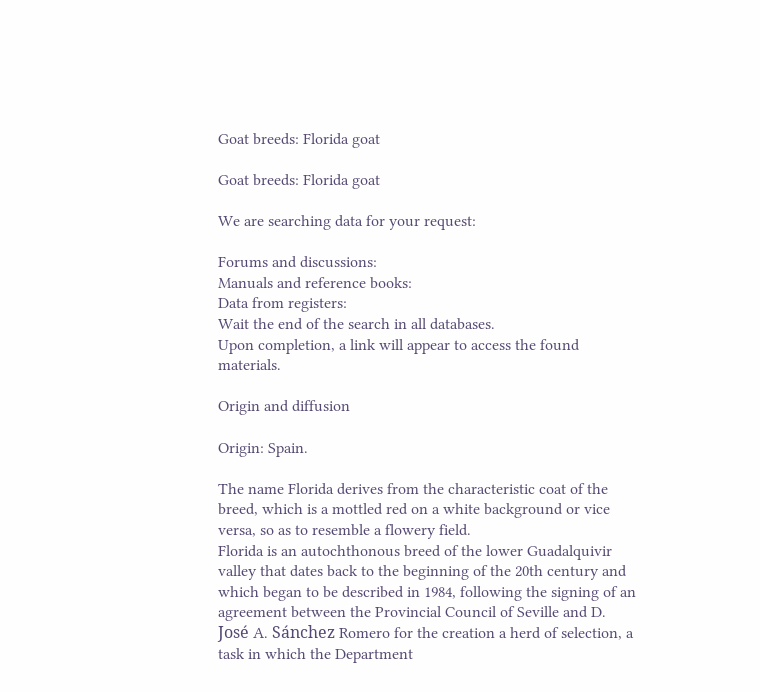Goat breeds: Florida goat

Goat breeds: Florida goat

We are searching data for your request:

Forums and discussions:
Manuals and reference books:
Data from registers:
Wait the end of the search in all databases.
Upon completion, a link will appear to access the found materials.

Origin and diffusion

Origin: Spain.

The name Florida derives from the characteristic coat of the breed, which is a mottled red on a white background or vice versa, so as to resemble a flowery field.
Florida is an autochthonous breed of the lower Guadalquivir valley that dates back to the beginning of the 20th century and which began to be described in 1984, following the signing of an agreement between the Provincial Council of Seville and D. José A. Sánchez Romero for the creation a herd of selection, a task in which the Department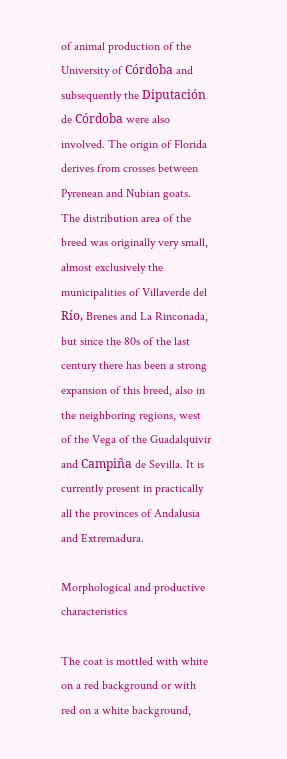of animal production of the University of Córdoba and subsequently the Diputación de Córdoba were also involved. The origin of Florida derives from crosses between Pyrenean and Nubian goats.
The distribution area of the breed was originally very small, almost exclusively the municipalities of Villaverde del Río, Brenes and La Rinconada, but since the 80s of the last century there has been a strong expansion of this breed, also in the neighboring regions, west of the Vega of the Guadalquivir and Campiña de Sevilla. It is currently present in practically all the provinces of Andalusia and Extremadura.

Morphological and productive characteristics

The coat is mottled with white on a red background or with red on a white background,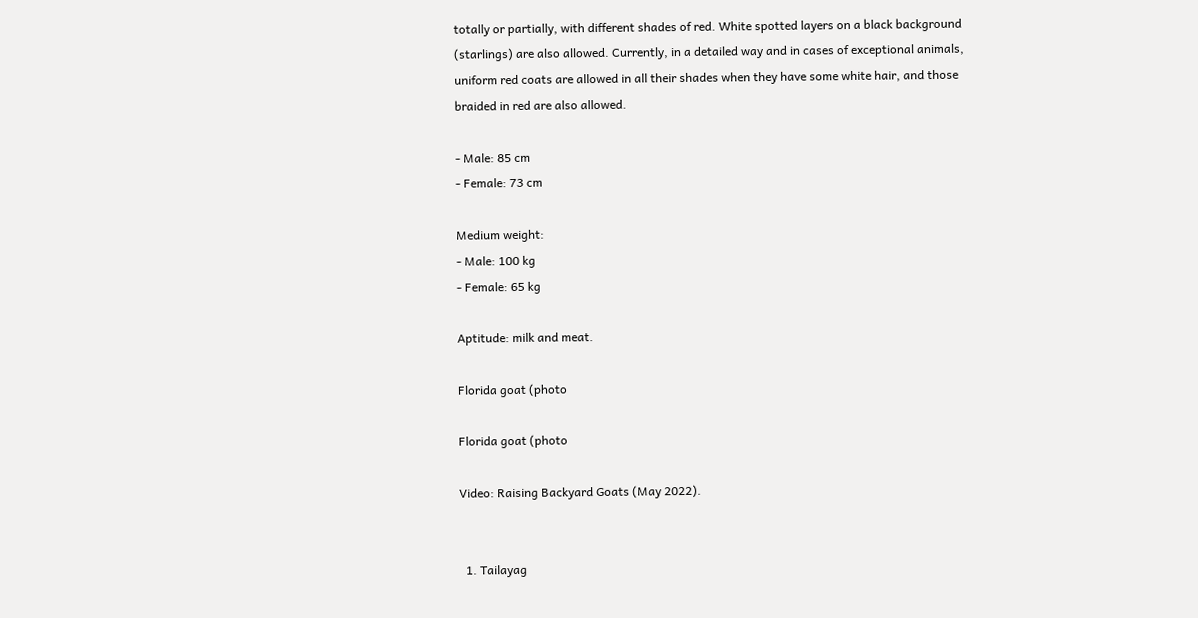totally or partially, with different shades of red. White spotted layers on a black background (starlings) are also allowed. Currently, in a detailed way and in cases of exceptional animals, uniform red coats are allowed in all their shades when they have some white hair, and those braided in red are also allowed.

- Male: 85 cm
- Female: 73 cm

Medium weight:
- Male: 100 kg
- Female: 65 kg

Aptitude: milk and meat.

Florida goat (photo

Florida goat (photo

Video: Raising Backyard Goats (May 2022).


  1. Tailayag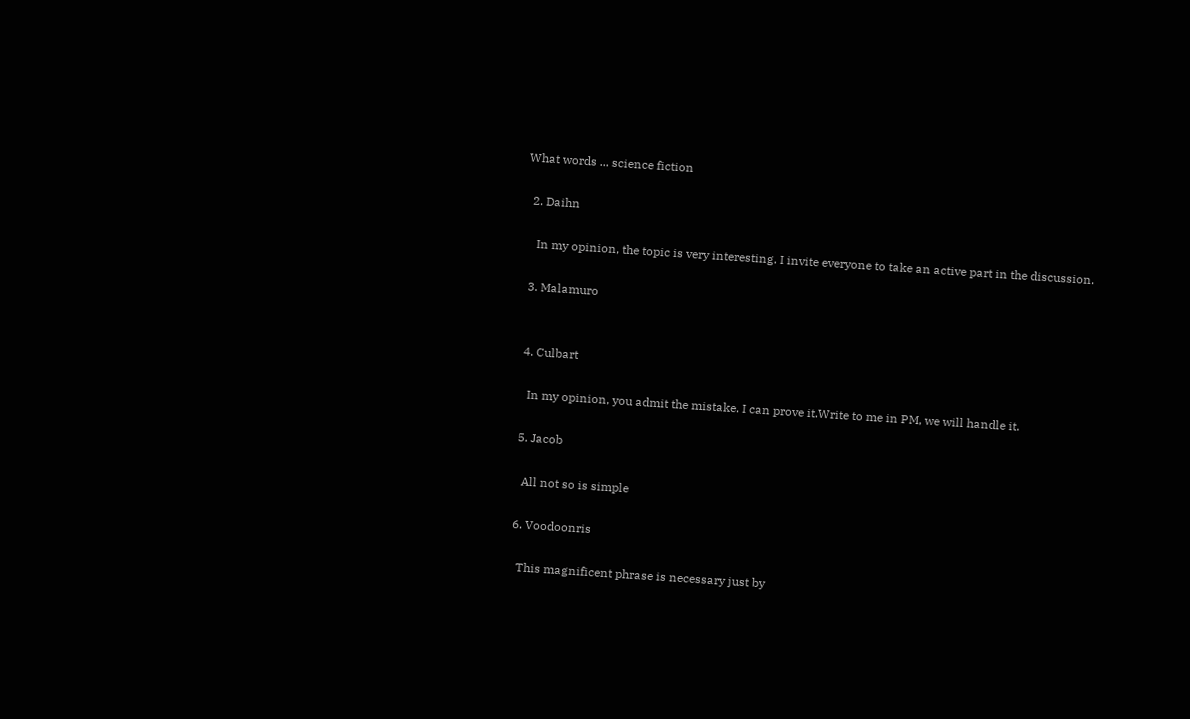What words ... science fiction

  2. Daihn

    In my opinion, the topic is very interesting. I invite everyone to take an active part in the discussion.

  3. Malamuro


  4. Culbart

    In my opinion, you admit the mistake. I can prove it.Write to me in PM, we will handle it.

  5. Jacob

    All not so is simple

  6. Voodoonris

    This magnificent phrase is necessary just by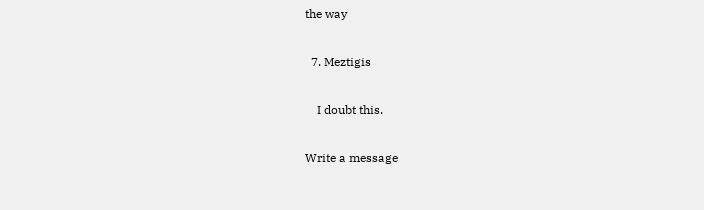the way

  7. Meztigis

    I doubt this.

Write a message